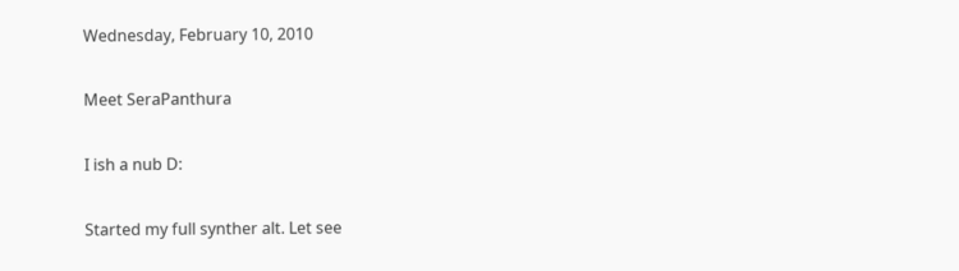Wednesday, February 10, 2010

Meet SeraPanthura

I ish a nub D:

Started my full synther alt. Let see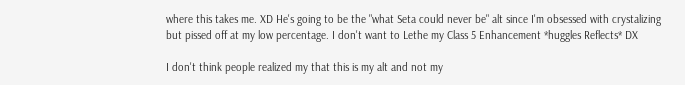where this takes me. XD He's going to be the "what Seta could never be" alt since I'm obsessed with crystalizing but pissed off at my low percentage. I don't want to Lethe my Class 5 Enhancement *huggles Reflects* DX

I don't think people realized my that this is my alt and not my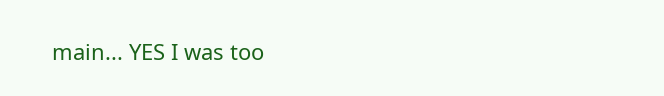main... YES I was too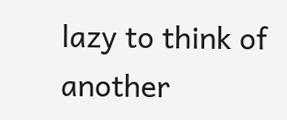lazy to think of another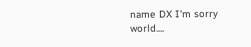name DX I'm sorry world....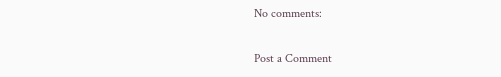No comments:

Post a Comment